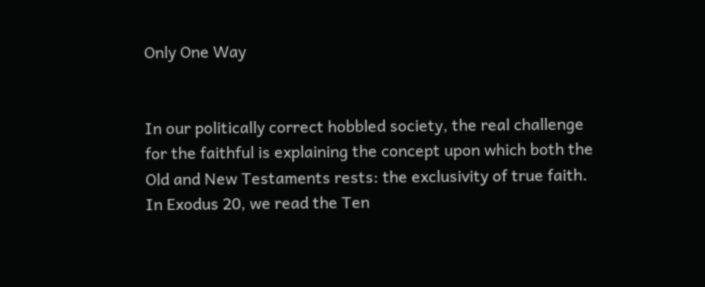Only One Way


In our politically correct hobbled society, the real challenge for the faithful is explaining the concept upon which both the Old and New Testaments rests: the exclusivity of true faith. In Exodus 20, we read the Ten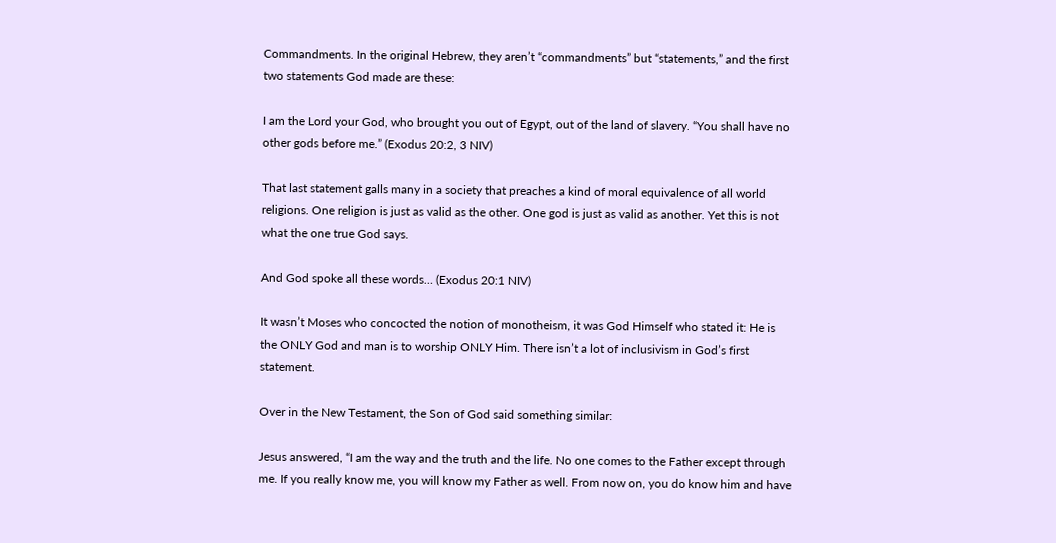Commandments. In the original Hebrew, they aren’t “commandments” but “statements,” and the first two statements God made are these:

I am the Lord your God, who brought you out of Egypt, out of the land of slavery. “You shall have no other gods before me.” (Exodus 20:2, 3 NIV)

That last statement galls many in a society that preaches a kind of moral equivalence of all world religions. One religion is just as valid as the other. One god is just as valid as another. Yet this is not what the one true God says.

And God spoke all these words… (Exodus 20:1 NIV)

It wasn’t Moses who concocted the notion of monotheism, it was God Himself who stated it: He is the ONLY God and man is to worship ONLY Him. There isn’t a lot of inclusivism in God’s first statement.

Over in the New Testament, the Son of God said something similar:

Jesus answered, “I am the way and the truth and the life. No one comes to the Father except through me. If you really know me, you will know my Father as well. From now on, you do know him and have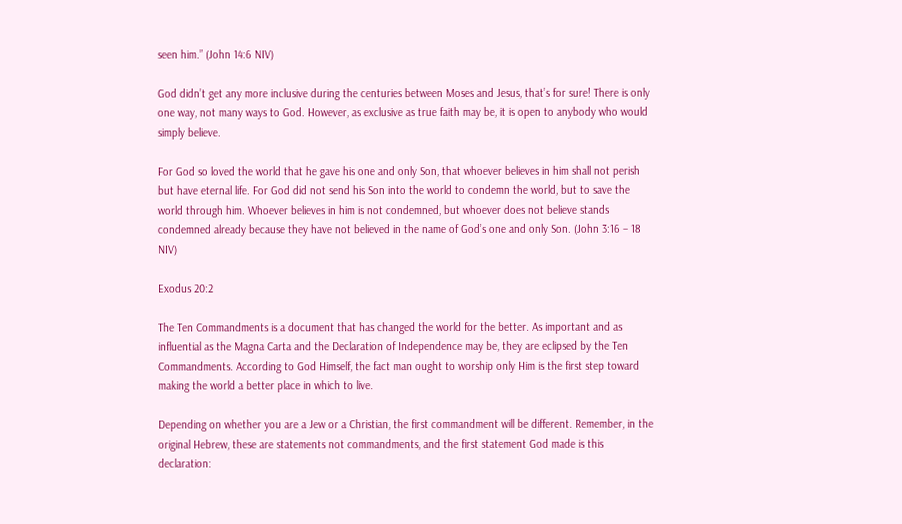seen him.” (John 14:6 NIV)

God didn’t get any more inclusive during the centuries between Moses and Jesus, that’s for sure! There is only one way, not many ways to God. However, as exclusive as true faith may be, it is open to anybody who would simply believe.

For God so loved the world that he gave his one and only Son, that whoever believes in him shall not perish but have eternal life. For God did not send his Son into the world to condemn the world, but to save the world through him. Whoever believes in him is not condemned, but whoever does not believe stands condemned already because they have not believed in the name of God’s one and only Son. (John 3:16 – 18 NIV)

Exodus 20:2

The Ten Commandments is a document that has changed the world for the better. As important and as influential as the Magna Carta and the Declaration of Independence may be, they are eclipsed by the Ten Commandments. According to God Himself, the fact man ought to worship only Him is the first step toward making the world a better place in which to live.

Depending on whether you are a Jew or a Christian, the first commandment will be different. Remember, in the original Hebrew, these are statements not commandments, and the first statement God made is this declaration: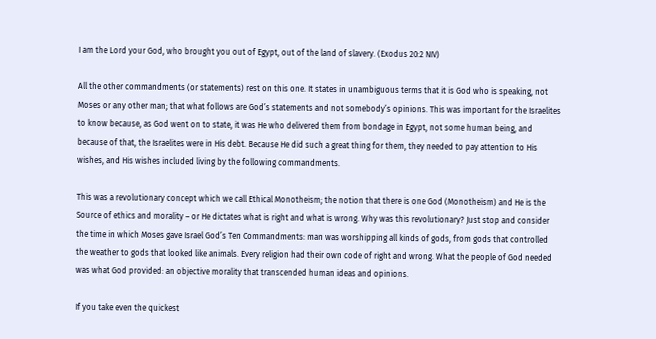I am the Lord your God, who brought you out of Egypt, out of the land of slavery. (Exodus 20:2 NIV)

All the other commandments (or statements) rest on this one. It states in unambiguous terms that it is God who is speaking, not Moses or any other man; that what follows are God’s statements and not somebody’s opinions. This was important for the Israelites to know because, as God went on to state, it was He who delivered them from bondage in Egypt, not some human being, and because of that, the Israelites were in His debt. Because He did such a great thing for them, they needed to pay attention to His wishes, and His wishes included living by the following commandments.

This was a revolutionary concept which we call Ethical Monotheism; the notion that there is one God (Monotheism) and He is the Source of ethics and morality – or He dictates what is right and what is wrong. Why was this revolutionary? Just stop and consider the time in which Moses gave Israel God’s Ten Commandments: man was worshipping all kinds of gods, from gods that controlled the weather to gods that looked like animals. Every religion had their own code of right and wrong. What the people of God needed was what God provided: an objective morality that transcended human ideas and opinions.

If you take even the quickest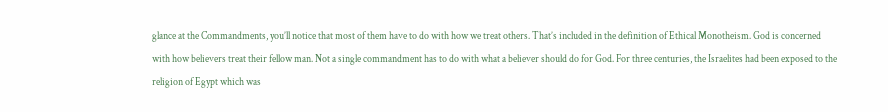glance at the Commandments, you’ll notice that most of them have to do with how we treat others. That’s included in the definition of Ethical Monotheism. God is concerned with how believers treat their fellow man. Not a single commandment has to do with what a believer should do for God. For three centuries, the Israelites had been exposed to the religion of Egypt which was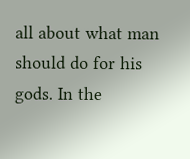all about what man should do for his gods. In the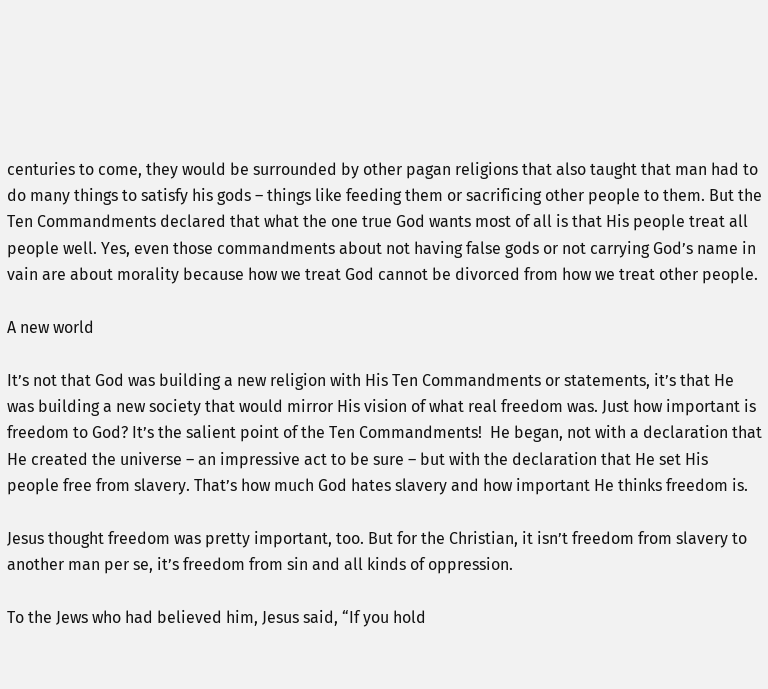centuries to come, they would be surrounded by other pagan religions that also taught that man had to do many things to satisfy his gods – things like feeding them or sacrificing other people to them. But the Ten Commandments declared that what the one true God wants most of all is that His people treat all people well. Yes, even those commandments about not having false gods or not carrying God’s name in vain are about morality because how we treat God cannot be divorced from how we treat other people.

A new world

It’s not that God was building a new religion with His Ten Commandments or statements, it’s that He was building a new society that would mirror His vision of what real freedom was. Just how important is freedom to God? It’s the salient point of the Ten Commandments!  He began, not with a declaration that He created the universe – an impressive act to be sure – but with the declaration that He set His people free from slavery. That’s how much God hates slavery and how important He thinks freedom is.

Jesus thought freedom was pretty important, too. But for the Christian, it isn’t freedom from slavery to another man per se, it’s freedom from sin and all kinds of oppression.

To the Jews who had believed him, Jesus said, “If you hold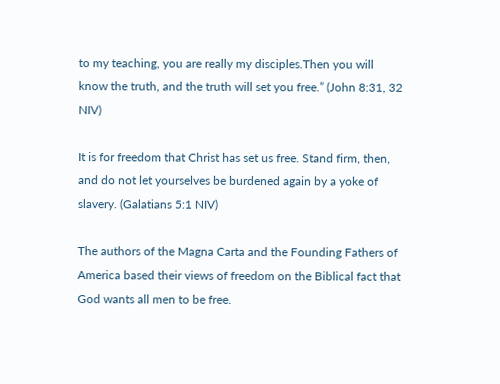to my teaching, you are really my disciples.Then you will know the truth, and the truth will set you free.” (John 8:31, 32 NIV)

It is for freedom that Christ has set us free. Stand firm, then, and do not let yourselves be burdened again by a yoke of slavery. (Galatians 5:1 NIV)

The authors of the Magna Carta and the Founding Fathers of America based their views of freedom on the Biblical fact that God wants all men to be free.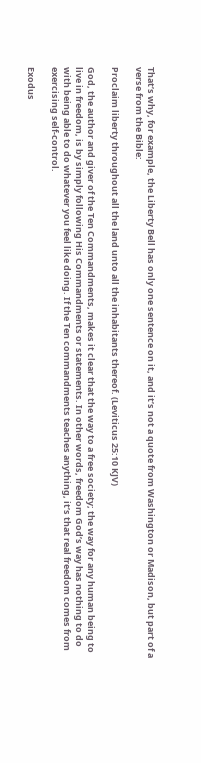That’s why, for example, the Liberty Bell has only one sentence on it, and it’s not a quote from Washington or Madison, but part of a verse from the Bible:

Proclaim liberty throughout all the land unto all the inhabitants thereof. (Leviticus 25:10 KJV)

God, the author and giver of the Ten Commandments, makes it clear that the way to a free society; the way for any human being to live in freedom, is by simply following His Commandments or statements. In other words, freedom God’s way has nothing to do with being able to do whatever you feel like doing. If the Ten commandments teaches anything, it’s that real freedom comes from exercising self-control.

Exodus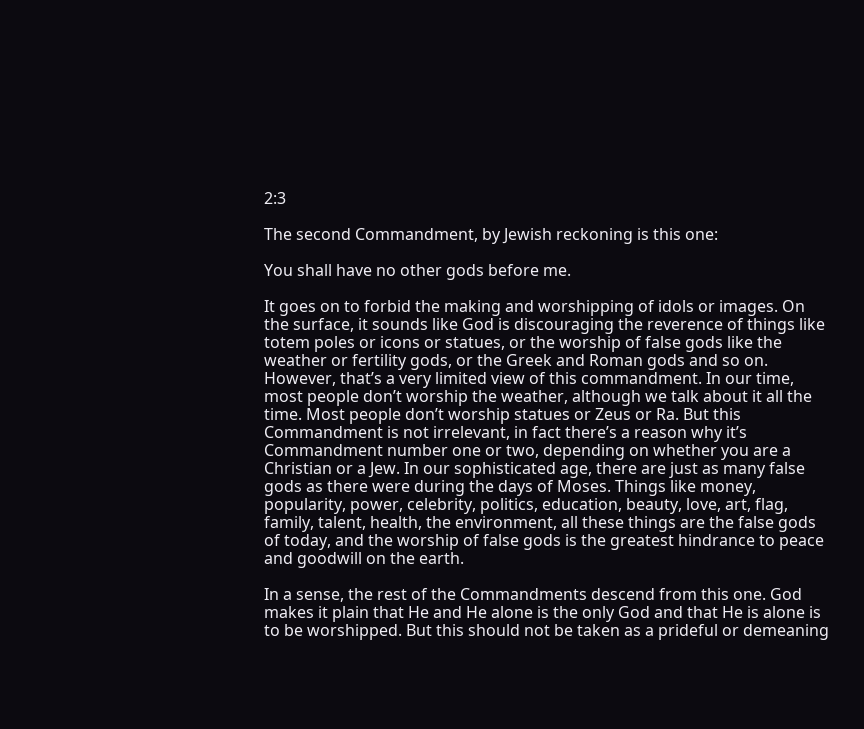2:3

The second Commandment, by Jewish reckoning is this one:

You shall have no other gods before me.

It goes on to forbid the making and worshipping of idols or images. On the surface, it sounds like God is discouraging the reverence of things like totem poles or icons or statues, or the worship of false gods like the weather or fertility gods, or the Greek and Roman gods and so on. However, that’s a very limited view of this commandment. In our time, most people don’t worship the weather, although we talk about it all the time. Most people don’t worship statues or Zeus or Ra. But this Commandment is not irrelevant, in fact there’s a reason why it’s Commandment number one or two, depending on whether you are a Christian or a Jew. In our sophisticated age, there are just as many false gods as there were during the days of Moses. Things like money, popularity, power, celebrity, politics, education, beauty, love, art, flag, family, talent, health, the environment, all these things are the false gods of today, and the worship of false gods is the greatest hindrance to peace and goodwill on the earth.

In a sense, the rest of the Commandments descend from this one. God makes it plain that He and He alone is the only God and that He is alone is to be worshipped. But this should not be taken as a prideful or demeaning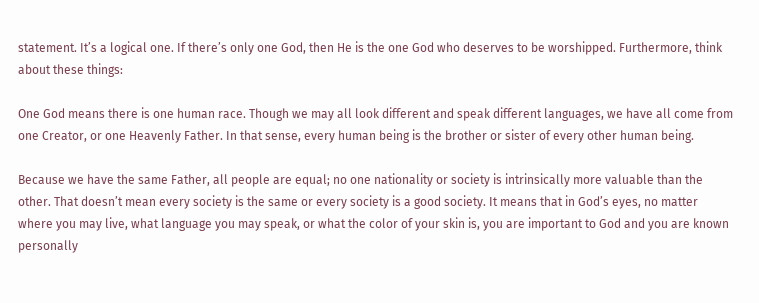statement. It’s a logical one. If there’s only one God, then He is the one God who deserves to be worshipped. Furthermore, think about these things:

One God means there is one human race. Though we may all look different and speak different languages, we have all come from one Creator, or one Heavenly Father. In that sense, every human being is the brother or sister of every other human being.

Because we have the same Father, all people are equal; no one nationality or society is intrinsically more valuable than the other. That doesn’t mean every society is the same or every society is a good society. It means that in God’s eyes, no matter where you may live, what language you may speak, or what the color of your skin is, you are important to God and you are known personally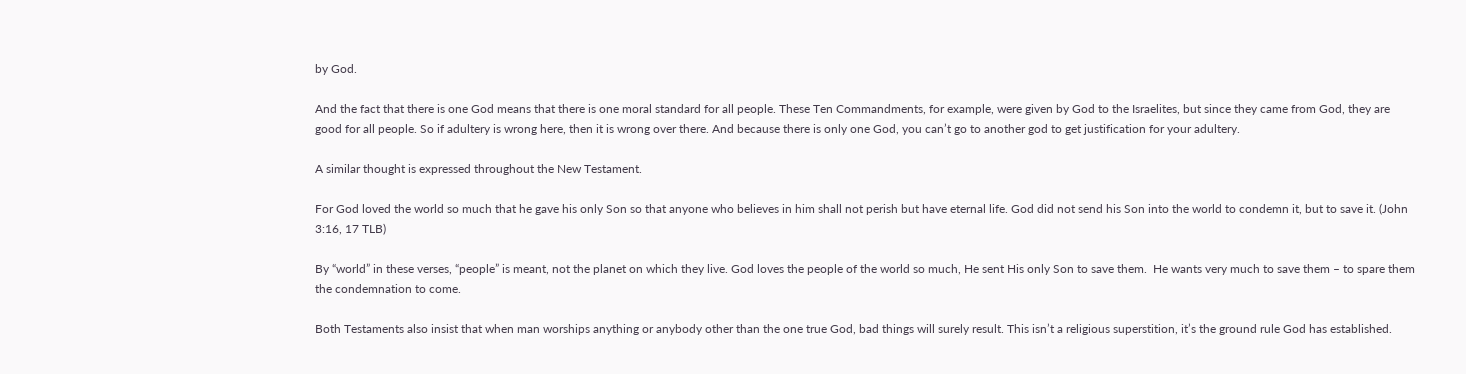by God.

And the fact that there is one God means that there is one moral standard for all people. These Ten Commandments, for example, were given by God to the Israelites, but since they came from God, they are good for all people. So if adultery is wrong here, then it is wrong over there. And because there is only one God, you can’t go to another god to get justification for your adultery.

A similar thought is expressed throughout the New Testament.

For God loved the world so much that he gave his only Son so that anyone who believes in him shall not perish but have eternal life. God did not send his Son into the world to condemn it, but to save it. (John 3:16, 17 TLB)

By “world” in these verses, “people” is meant, not the planet on which they live. God loves the people of the world so much, He sent His only Son to save them.  He wants very much to save them – to spare them the condemnation to come.

Both Testaments also insist that when man worships anything or anybody other than the one true God, bad things will surely result. This isn’t a religious superstition, it’s the ground rule God has established.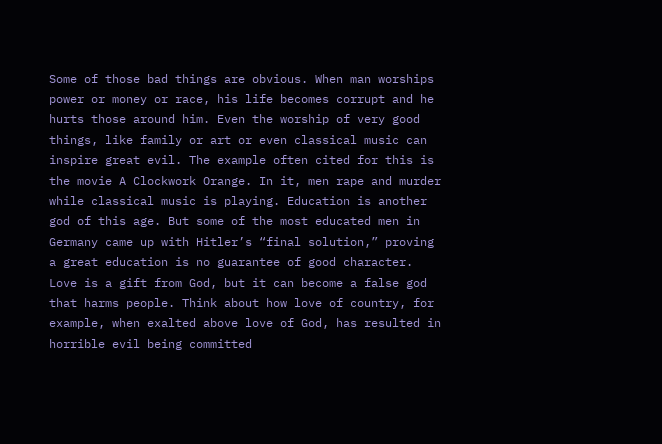Some of those bad things are obvious. When man worships power or money or race, his life becomes corrupt and he hurts those around him. Even the worship of very good things, like family or art or even classical music can inspire great evil. The example often cited for this is the movie A Clockwork Orange. In it, men rape and murder while classical music is playing. Education is another god of this age. But some of the most educated men in Germany came up with Hitler’s “final solution,” proving a great education is no guarantee of good character. Love is a gift from God, but it can become a false god that harms people. Think about how love of country, for example, when exalted above love of God, has resulted in horrible evil being committed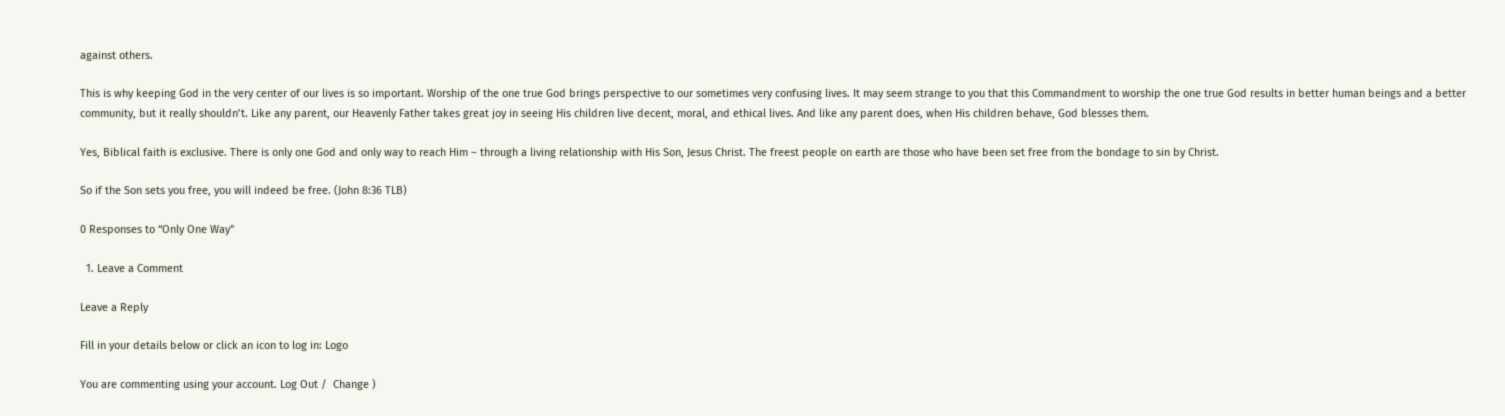against others.

This is why keeping God in the very center of our lives is so important. Worship of the one true God brings perspective to our sometimes very confusing lives. It may seem strange to you that this Commandment to worship the one true God results in better human beings and a better community, but it really shouldn’t. Like any parent, our Heavenly Father takes great joy in seeing His children live decent, moral, and ethical lives. And like any parent does, when His children behave, God blesses them.

Yes, Biblical faith is exclusive. There is only one God and only way to reach Him – through a living relationship with His Son, Jesus Christ. The freest people on earth are those who have been set free from the bondage to sin by Christ.

So if the Son sets you free, you will indeed be free. (John 8:36 TLB)

0 Responses to “Only One Way”

  1. Leave a Comment

Leave a Reply

Fill in your details below or click an icon to log in: Logo

You are commenting using your account. Log Out /  Change )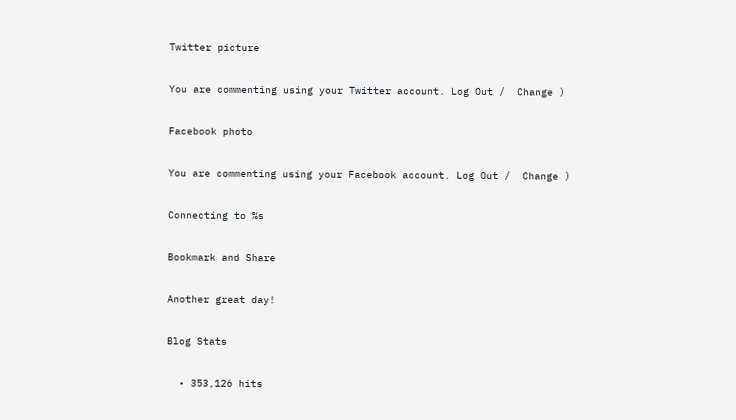Twitter picture

You are commenting using your Twitter account. Log Out /  Change )

Facebook photo

You are commenting using your Facebook account. Log Out /  Change )

Connecting to %s

Bookmark and Share

Another great day!

Blog Stats

  • 353,126 hits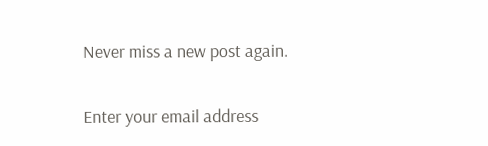Never miss a new post again.


Enter your email address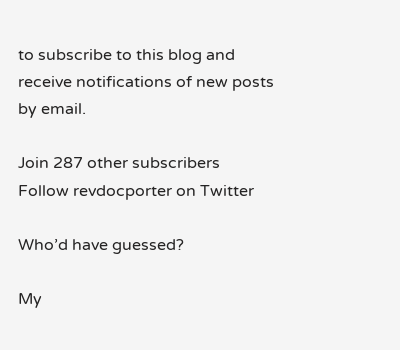to subscribe to this blog and receive notifications of new posts by email.

Join 287 other subscribers
Follow revdocporter on Twitter

Who’d have guessed?

My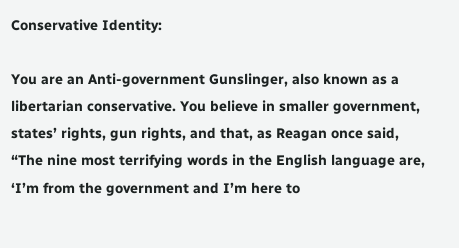Conservative Identity:

You are an Anti-government Gunslinger, also known as a libertarian conservative. You believe in smaller government, states’ rights, gun rights, and that, as Reagan once said, “The nine most terrifying words in the English language are, ‘I’m from the government and I’m here to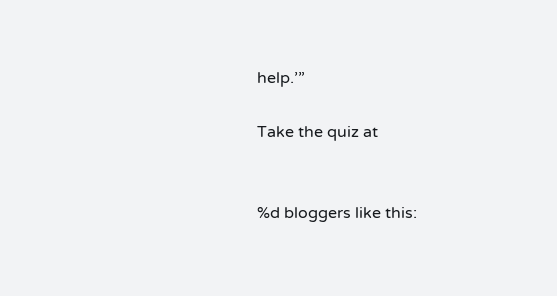help.’”

Take the quiz at


%d bloggers like this: